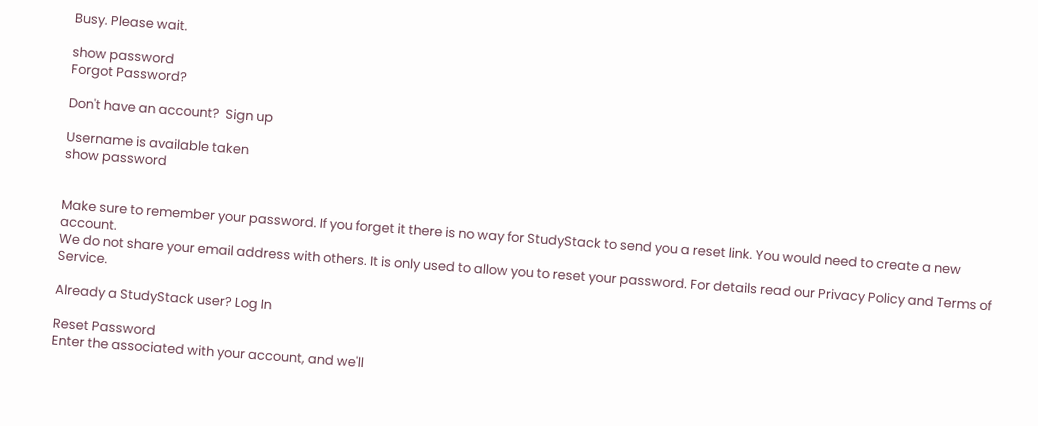Busy. Please wait.

show password
Forgot Password?

Don't have an account?  Sign up

Username is available taken
show password


Make sure to remember your password. If you forget it there is no way for StudyStack to send you a reset link. You would need to create a new account.
We do not share your email address with others. It is only used to allow you to reset your password. For details read our Privacy Policy and Terms of Service.

Already a StudyStack user? Log In

Reset Password
Enter the associated with your account, and we'll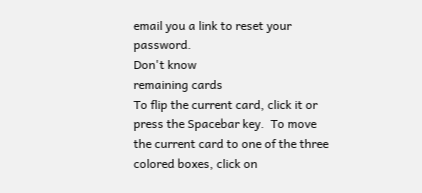email you a link to reset your password.
Don't know
remaining cards
To flip the current card, click it or press the Spacebar key.  To move the current card to one of the three colored boxes, click on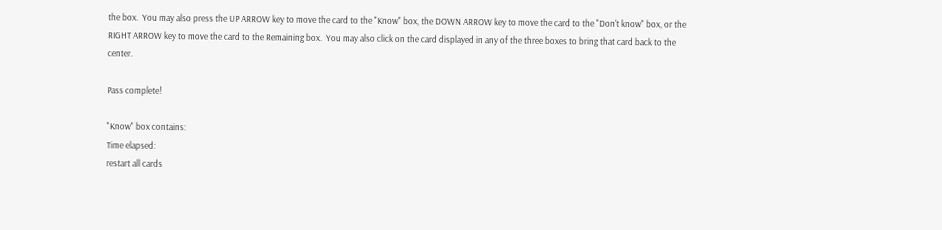the box.  You may also press the UP ARROW key to move the card to the "Know" box, the DOWN ARROW key to move the card to the "Don't know" box, or the RIGHT ARROW key to move the card to the Remaining box.  You may also click on the card displayed in any of the three boxes to bring that card back to the center.

Pass complete!

"Know" box contains:
Time elapsed:
restart all cards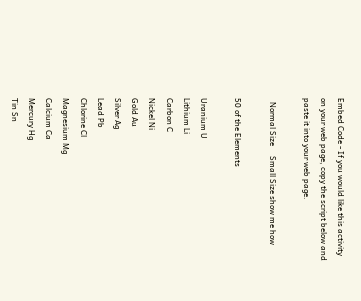Embed Code - If you would like this activity on your web page, copy the script below and paste it into your web page.

  Normal Size     Small Size show me how

50 of the Elements

Uranium U
Lithium Li
Carbon C
Nickel Ni
Gold Au
Silver Ag
Lead Pb
Chlorine Cl
Magnesium Mg
Calcium Ca
Mercury Hg
Tin Sn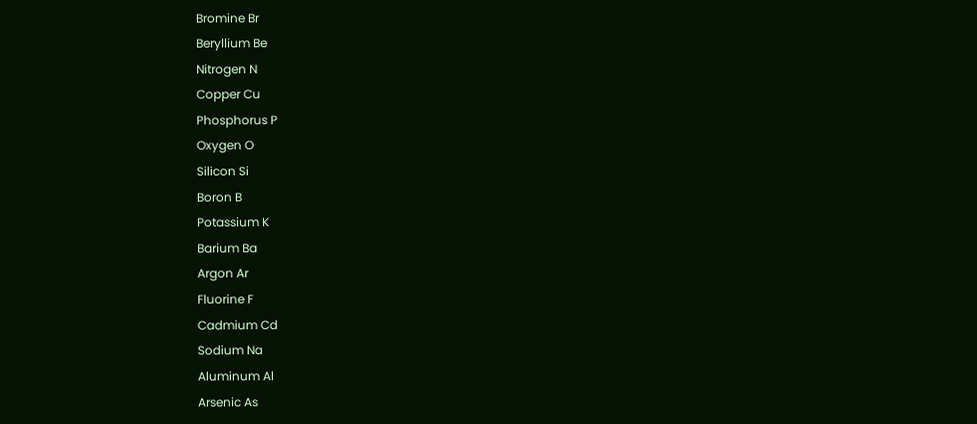Bromine Br
Beryllium Be
Nitrogen N
Copper Cu
Phosphorus P
Oxygen O
Silicon Si
Boron B
Potassium K
Barium Ba
Argon Ar
Fluorine F
Cadmium Cd
Sodium Na
Aluminum Al
Arsenic As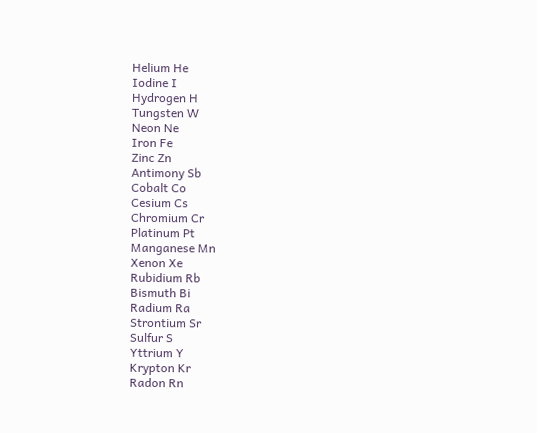Helium He
Iodine I
Hydrogen H
Tungsten W
Neon Ne
Iron Fe
Zinc Zn
Antimony Sb
Cobalt Co
Cesium Cs
Chromium Cr
Platinum Pt
Manganese Mn
Xenon Xe
Rubidium Rb
Bismuth Bi
Radium Ra
Strontium Sr
Sulfur S
Yttrium Y
Krypton Kr
Radon Rn